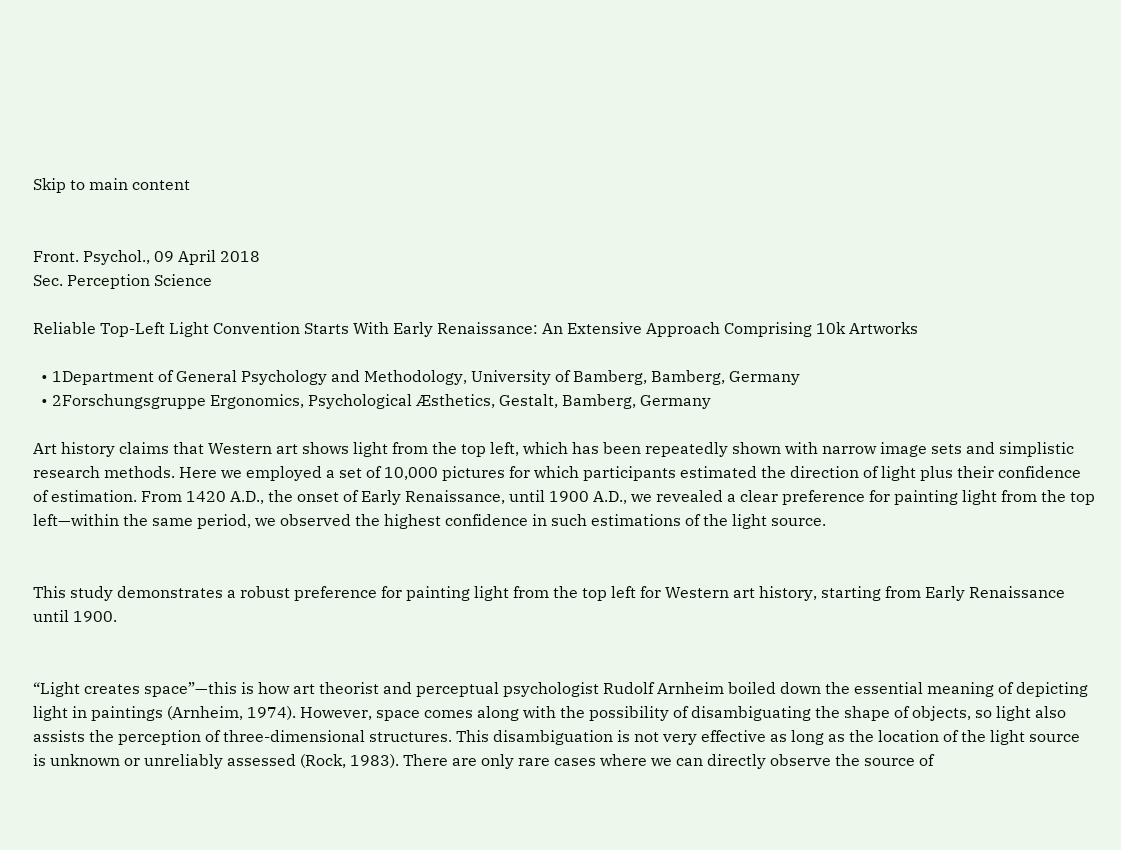Skip to main content


Front. Psychol., 09 April 2018
Sec. Perception Science

Reliable Top-Left Light Convention Starts With Early Renaissance: An Extensive Approach Comprising 10k Artworks

  • 1Department of General Psychology and Methodology, University of Bamberg, Bamberg, Germany
  • 2Forschungsgruppe Ergonomics, Psychological Æsthetics, Gestalt, Bamberg, Germany

Art history claims that Western art shows light from the top left, which has been repeatedly shown with narrow image sets and simplistic research methods. Here we employed a set of 10,000 pictures for which participants estimated the direction of light plus their confidence of estimation. From 1420 A.D., the onset of Early Renaissance, until 1900 A.D., we revealed a clear preference for painting light from the top left—within the same period, we observed the highest confidence in such estimations of the light source.


This study demonstrates a robust preference for painting light from the top left for Western art history, starting from Early Renaissance until 1900.


“Light creates space”—this is how art theorist and perceptual psychologist Rudolf Arnheim boiled down the essential meaning of depicting light in paintings (Arnheim, 1974). However, space comes along with the possibility of disambiguating the shape of objects, so light also assists the perception of three-dimensional structures. This disambiguation is not very effective as long as the location of the light source is unknown or unreliably assessed (Rock, 1983). There are only rare cases where we can directly observe the source of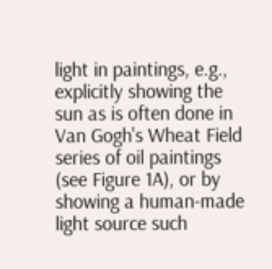light in paintings, e.g., explicitly showing the sun as is often done in Van Gogh's Wheat Field series of oil paintings (see Figure 1A), or by showing a human-made light source such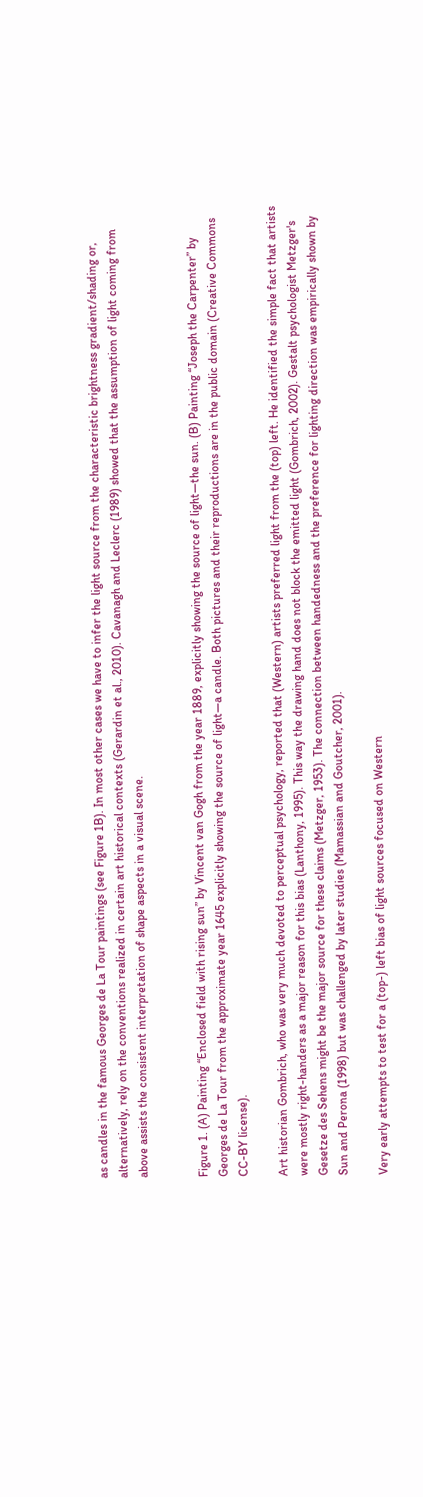as candles in the famous Georges de La Tour paintings (see Figure 1B). In most other cases we have to infer the light source from the characteristic brightness gradient/shading or, alternatively, rely on the conventions realized in certain art historical contexts (Gerardin et al., 2010). Cavanagh and Leclerc (1989) showed that the assumption of light coming from above assists the consistent interpretation of shape aspects in a visual scene.


Figure 1. (A) Painting “Enclosed field with rising sun” by Vincent van Gogh from the year 1889, explicitly showing the source of light—the sun. (B) Painting “Joseph the Carpenter” by Georges de La Tour from the approximate year 1645 explicitly showing the source of light—a candle. Both pictures and their reproductions are in the public domain (Creative Commons CC-BY license).

Art historian Gombrich, who was very much devoted to perceptual psychology, reported that (Western) artists preferred light from the (top) left. He identified the simple fact that artists were mostly right-handers as a major reason for this bias (Lanthony, 1995). This way the drawing hand does not block the emitted light (Gombrich, 2002). Gestalt psychologist Metzger's Gesetze des Sehens might be the major source for these claims (Metzger, 1953). The connection between handedness and the preference for lighting direction was empirically shown by Sun and Perona (1998) but was challenged by later studies (Mamassian and Goutcher, 2001).

Very early attempts to test for a (top-) left bias of light sources focused on Western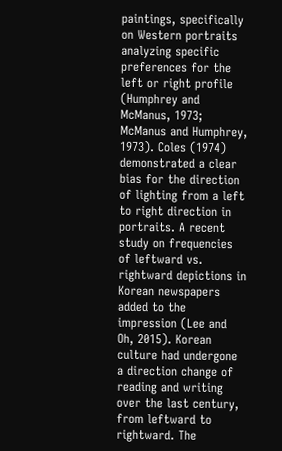paintings, specifically on Western portraits analyzing specific preferences for the left or right profile (Humphrey and McManus, 1973; McManus and Humphrey, 1973). Coles (1974) demonstrated a clear bias for the direction of lighting from a left to right direction in portraits. A recent study on frequencies of leftward vs. rightward depictions in Korean newspapers added to the impression (Lee and Oh, 2015). Korean culture had undergone a direction change of reading and writing over the last century, from leftward to rightward. The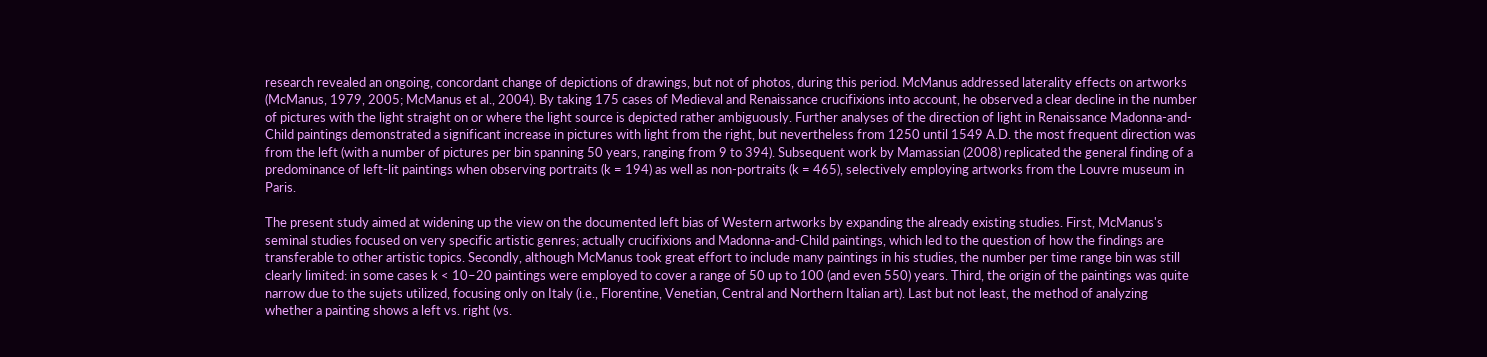research revealed an ongoing, concordant change of depictions of drawings, but not of photos, during this period. McManus addressed laterality effects on artworks (McManus, 1979, 2005; McManus et al., 2004). By taking 175 cases of Medieval and Renaissance crucifixions into account, he observed a clear decline in the number of pictures with the light straight on or where the light source is depicted rather ambiguously. Further analyses of the direction of light in Renaissance Madonna-and-Child paintings demonstrated a significant increase in pictures with light from the right, but nevertheless from 1250 until 1549 A.D. the most frequent direction was from the left (with a number of pictures per bin spanning 50 years, ranging from 9 to 394). Subsequent work by Mamassian (2008) replicated the general finding of a predominance of left-lit paintings when observing portraits (k = 194) as well as non-portraits (k = 465), selectively employing artworks from the Louvre museum in Paris.

The present study aimed at widening up the view on the documented left bias of Western artworks by expanding the already existing studies. First, McManus's seminal studies focused on very specific artistic genres; actually crucifixions and Madonna-and-Child paintings, which led to the question of how the findings are transferable to other artistic topics. Secondly, although McManus took great effort to include many paintings in his studies, the number per time range bin was still clearly limited: in some cases k < 10–20 paintings were employed to cover a range of 50 up to 100 (and even 550) years. Third, the origin of the paintings was quite narrow due to the sujets utilized, focusing only on Italy (i.e., Florentine, Venetian, Central and Northern Italian art). Last but not least, the method of analyzing whether a painting shows a left vs. right (vs.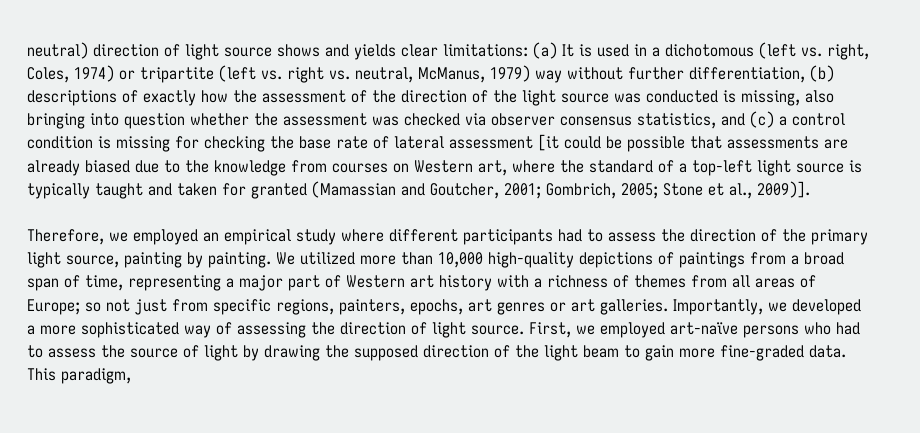neutral) direction of light source shows and yields clear limitations: (a) It is used in a dichotomous (left vs. right, Coles, 1974) or tripartite (left vs. right vs. neutral, McManus, 1979) way without further differentiation, (b) descriptions of exactly how the assessment of the direction of the light source was conducted is missing, also bringing into question whether the assessment was checked via observer consensus statistics, and (c) a control condition is missing for checking the base rate of lateral assessment [it could be possible that assessments are already biased due to the knowledge from courses on Western art, where the standard of a top-left light source is typically taught and taken for granted (Mamassian and Goutcher, 2001; Gombrich, 2005; Stone et al., 2009)].

Therefore, we employed an empirical study where different participants had to assess the direction of the primary light source, painting by painting. We utilized more than 10,000 high-quality depictions of paintings from a broad span of time, representing a major part of Western art history with a richness of themes from all areas of Europe; so not just from specific regions, painters, epochs, art genres or art galleries. Importantly, we developed a more sophisticated way of assessing the direction of light source. First, we employed art-naïve persons who had to assess the source of light by drawing the supposed direction of the light beam to gain more fine-graded data. This paradigm,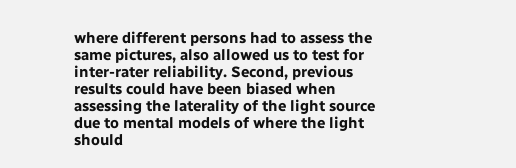where different persons had to assess the same pictures, also allowed us to test for inter-rater reliability. Second, previous results could have been biased when assessing the laterality of the light source due to mental models of where the light should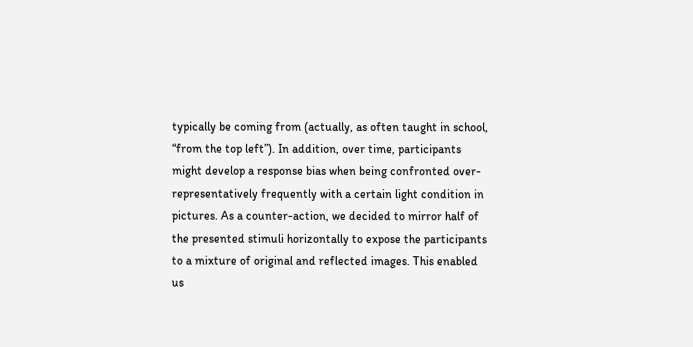typically be coming from (actually, as often taught in school, “from the top left”). In addition, over time, participants might develop a response bias when being confronted over-representatively frequently with a certain light condition in pictures. As a counter-action, we decided to mirror half of the presented stimuli horizontally to expose the participants to a mixture of original and reflected images. This enabled us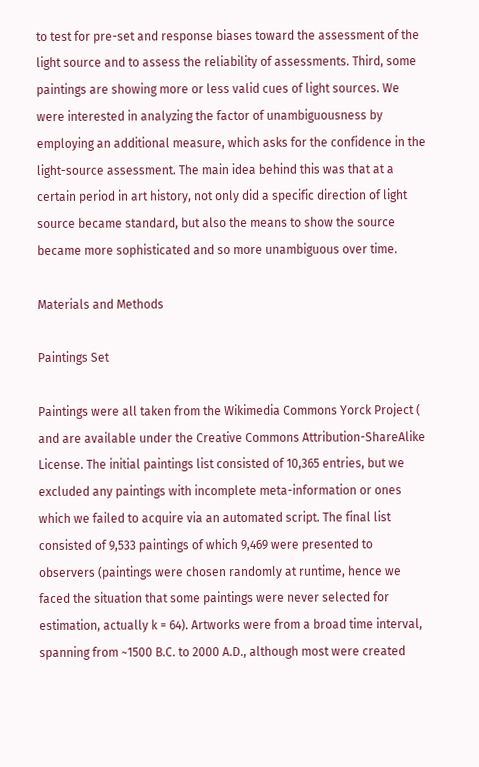to test for pre-set and response biases toward the assessment of the light source and to assess the reliability of assessments. Third, some paintings are showing more or less valid cues of light sources. We were interested in analyzing the factor of unambiguousness by employing an additional measure, which asks for the confidence in the light-source assessment. The main idea behind this was that at a certain period in art history, not only did a specific direction of light source became standard, but also the means to show the source became more sophisticated and so more unambiguous over time.

Materials and Methods

Paintings Set

Paintings were all taken from the Wikimedia Commons Yorck Project ( and are available under the Creative Commons Attribution-ShareAlike License. The initial paintings list consisted of 10,365 entries, but we excluded any paintings with incomplete meta-information or ones which we failed to acquire via an automated script. The final list consisted of 9,533 paintings of which 9,469 were presented to observers (paintings were chosen randomly at runtime, hence we faced the situation that some paintings were never selected for estimation, actually k = 64). Artworks were from a broad time interval, spanning from ~1500 B.C. to 2000 A.D., although most were created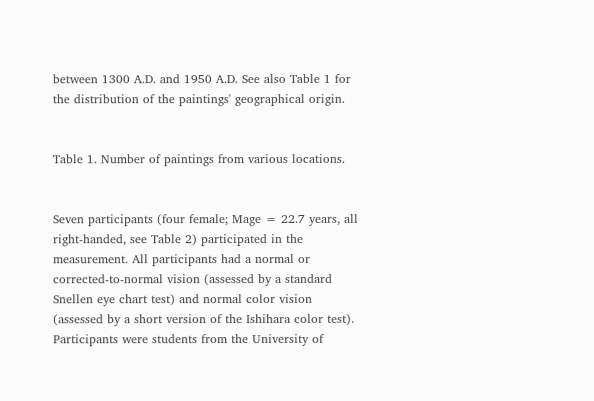between 1300 A.D. and 1950 A.D. See also Table 1 for the distribution of the paintings' geographical origin.


Table 1. Number of paintings from various locations.


Seven participants (four female; Mage = 22.7 years, all right-handed, see Table 2) participated in the measurement. All participants had a normal or corrected-to-normal vision (assessed by a standard Snellen eye chart test) and normal color vision (assessed by a short version of the Ishihara color test). Participants were students from the University of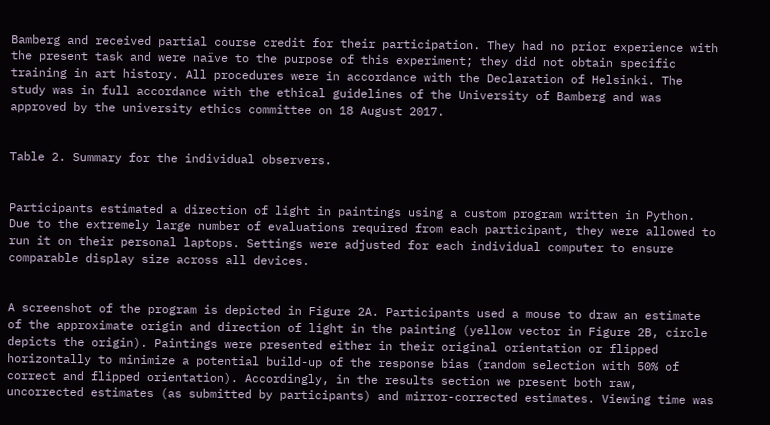Bamberg and received partial course credit for their participation. They had no prior experience with the present task and were naïve to the purpose of this experiment; they did not obtain specific training in art history. All procedures were in accordance with the Declaration of Helsinki. The study was in full accordance with the ethical guidelines of the University of Bamberg and was approved by the university ethics committee on 18 August 2017.


Table 2. Summary for the individual observers.


Participants estimated a direction of light in paintings using a custom program written in Python. Due to the extremely large number of evaluations required from each participant, they were allowed to run it on their personal laptops. Settings were adjusted for each individual computer to ensure comparable display size across all devices.


A screenshot of the program is depicted in Figure 2A. Participants used a mouse to draw an estimate of the approximate origin and direction of light in the painting (yellow vector in Figure 2B, circle depicts the origin). Paintings were presented either in their original orientation or flipped horizontally to minimize a potential build-up of the response bias (random selection with 50% of correct and flipped orientation). Accordingly, in the results section we present both raw, uncorrected estimates (as submitted by participants) and mirror-corrected estimates. Viewing time was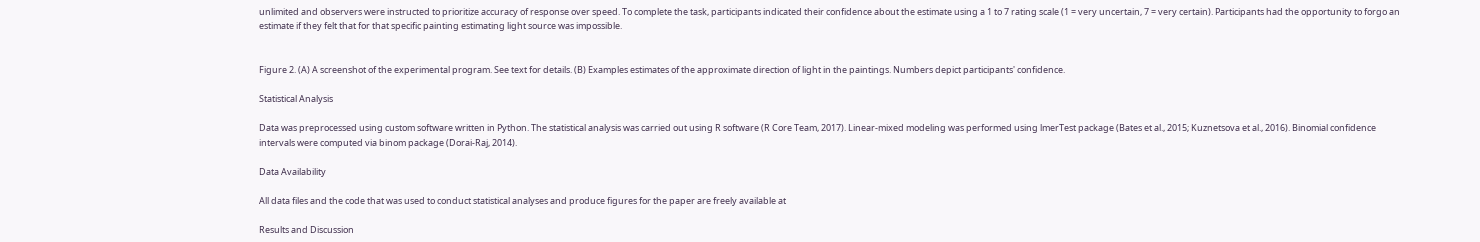unlimited and observers were instructed to prioritize accuracy of response over speed. To complete the task, participants indicated their confidence about the estimate using a 1 to 7 rating scale (1 = very uncertain, 7 = very certain). Participants had the opportunity to forgo an estimate if they felt that for that specific painting estimating light source was impossible.


Figure 2. (A) A screenshot of the experimental program. See text for details. (B) Examples estimates of the approximate direction of light in the paintings. Numbers depict participants' confidence.

Statistical Analysis

Data was preprocessed using custom software written in Python. The statistical analysis was carried out using R software (R Core Team, 2017). Linear-mixed modeling was performed using lmerTest package (Bates et al., 2015; Kuznetsova et al., 2016). Binomial confidence intervals were computed via binom package (Dorai-Raj, 2014).

Data Availability

All data files and the code that was used to conduct statistical analyses and produce figures for the paper are freely available at

Results and Discussion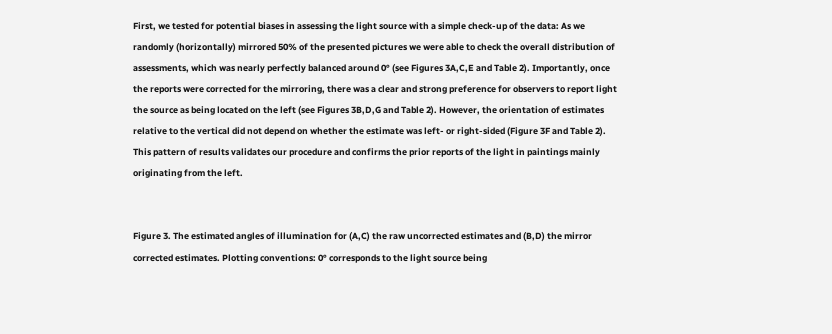First, we tested for potential biases in assessing the light source with a simple check-up of the data: As we randomly (horizontally) mirrored 50% of the presented pictures we were able to check the overall distribution of assessments, which was nearly perfectly balanced around 0° (see Figures 3A,C,E and Table 2). Importantly, once the reports were corrected for the mirroring, there was a clear and strong preference for observers to report light the source as being located on the left (see Figures 3B,D,G and Table 2). However, the orientation of estimates relative to the vertical did not depend on whether the estimate was left- or right-sided (Figure 3F and Table 2). This pattern of results validates our procedure and confirms the prior reports of the light in paintings mainly originating from the left.


Figure 3. The estimated angles of illumination for (A,C) the raw uncorrected estimates and (B,D) the mirror corrected estimates. Plotting conventions: 0° corresponds to the light source being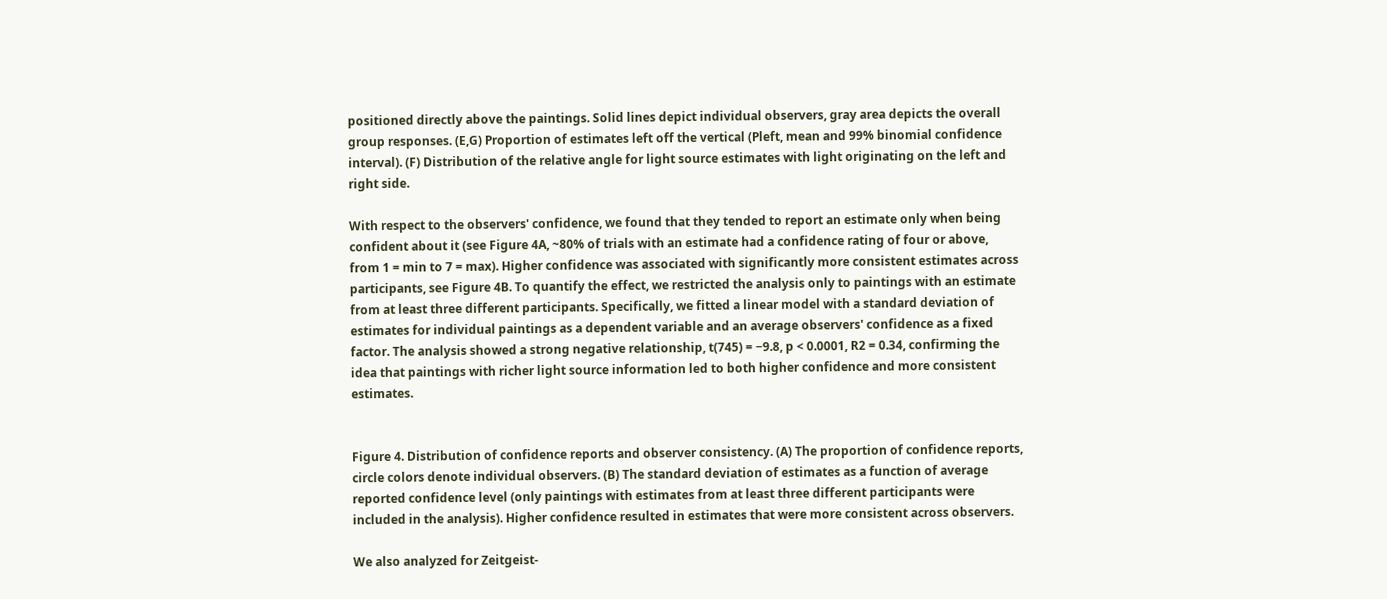positioned directly above the paintings. Solid lines depict individual observers, gray area depicts the overall group responses. (E,G) Proportion of estimates left off the vertical (Pleft, mean and 99% binomial confidence interval). (F) Distribution of the relative angle for light source estimates with light originating on the left and right side.

With respect to the observers' confidence, we found that they tended to report an estimate only when being confident about it (see Figure 4A, ~80% of trials with an estimate had a confidence rating of four or above, from 1 = min to 7 = max). Higher confidence was associated with significantly more consistent estimates across participants, see Figure 4B. To quantify the effect, we restricted the analysis only to paintings with an estimate from at least three different participants. Specifically, we fitted a linear model with a standard deviation of estimates for individual paintings as a dependent variable and an average observers' confidence as a fixed factor. The analysis showed a strong negative relationship, t(745) = −9.8, p < 0.0001, R2 = 0.34, confirming the idea that paintings with richer light source information led to both higher confidence and more consistent estimates.


Figure 4. Distribution of confidence reports and observer consistency. (A) The proportion of confidence reports, circle colors denote individual observers. (B) The standard deviation of estimates as a function of average reported confidence level (only paintings with estimates from at least three different participants were included in the analysis). Higher confidence resulted in estimates that were more consistent across observers.

We also analyzed for Zeitgeist-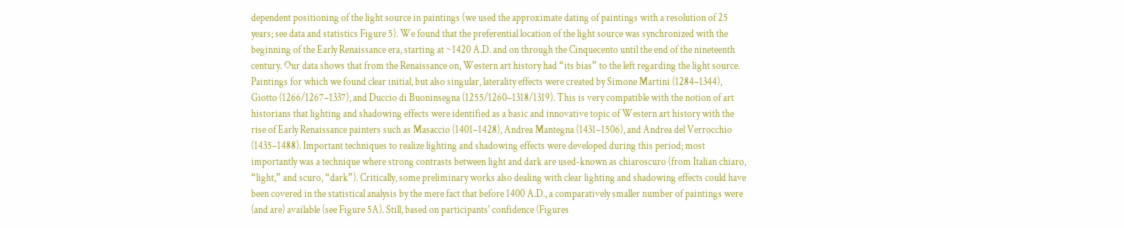dependent positioning of the light source in paintings (we used the approximate dating of paintings with a resolution of 25 years; see data and statistics Figure 5). We found that the preferential location of the light source was synchronized with the beginning of the Early Renaissance era, starting at ~1420 A.D. and on through the Cinquecento until the end of the nineteenth century. Our data shows that from the Renaissance on, Western art history had “its bias” to the left regarding the light source. Paintings for which we found clear initial, but also singular, laterality effects were created by Simone Martini (1284–1344), Giotto (1266/1267–1337), and Duccio di Buoninsegna (1255/1260–1318/1319). This is very compatible with the notion of art historians that lighting and shadowing effects were identified as a basic and innovative topic of Western art history with the rise of Early Renaissance painters such as Masaccio (1401–1428), Andrea Mantegna (1431–1506), and Andrea del Verrocchio (1435–1488). Important techniques to realize lighting and shadowing effects were developed during this period; most importantly was a technique where strong contrasts between light and dark are used-known as chiaroscuro (from Italian chiaro, “light,” and scuro, “dark”). Critically, some preliminary works also dealing with clear lighting and shadowing effects could have been covered in the statistical analysis by the mere fact that before 1400 A.D., a comparatively smaller number of paintings were (and are) available (see Figure 5A). Still, based on participants' confidence (Figures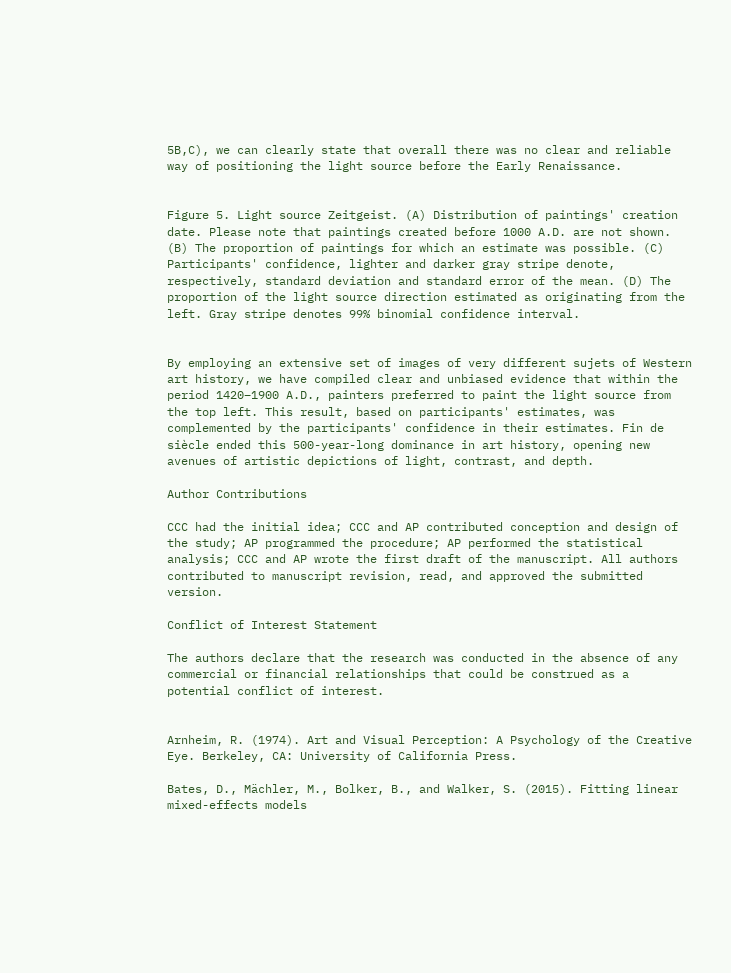5B,C), we can clearly state that overall there was no clear and reliable way of positioning the light source before the Early Renaissance.


Figure 5. Light source Zeitgeist. (A) Distribution of paintings' creation date. Please note that paintings created before 1000 A.D. are not shown. (B) The proportion of paintings for which an estimate was possible. (C) Participants' confidence, lighter and darker gray stripe denote, respectively, standard deviation and standard error of the mean. (D) The proportion of the light source direction estimated as originating from the left. Gray stripe denotes 99% binomial confidence interval.


By employing an extensive set of images of very different sujets of Western art history, we have compiled clear and unbiased evidence that within the period 1420–1900 A.D., painters preferred to paint the light source from the top left. This result, based on participants' estimates, was complemented by the participants' confidence in their estimates. Fin de siècle ended this 500-year-long dominance in art history, opening new avenues of artistic depictions of light, contrast, and depth.

Author Contributions

CCC had the initial idea; CCC and AP contributed conception and design of the study; AP programmed the procedure; AP performed the statistical analysis; CCC and AP wrote the first draft of the manuscript. All authors contributed to manuscript revision, read, and approved the submitted version.

Conflict of Interest Statement

The authors declare that the research was conducted in the absence of any commercial or financial relationships that could be construed as a potential conflict of interest.


Arnheim, R. (1974). Art and Visual Perception: A Psychology of the Creative Eye. Berkeley, CA: University of California Press.

Bates, D., Mächler, M., Bolker, B., and Walker, S. (2015). Fitting linear mixed-effects models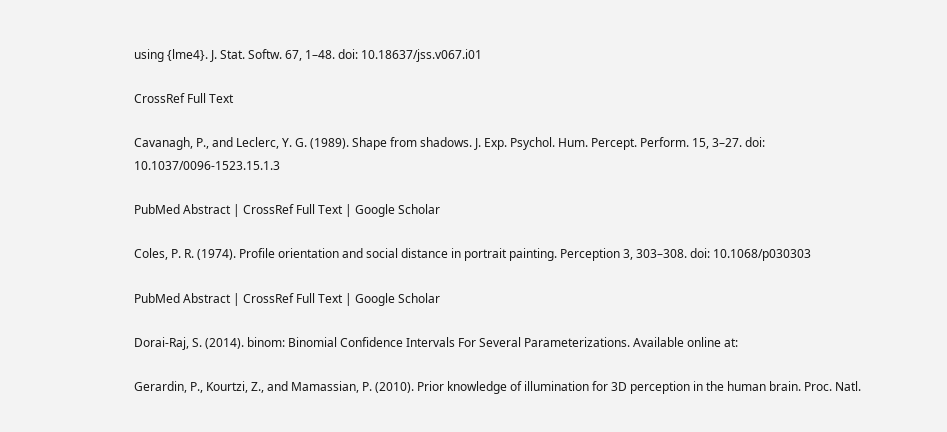using {lme4}. J. Stat. Softw. 67, 1–48. doi: 10.18637/jss.v067.i01

CrossRef Full Text

Cavanagh, P., and Leclerc, Y. G. (1989). Shape from shadows. J. Exp. Psychol. Hum. Percept. Perform. 15, 3–27. doi: 10.1037/0096-1523.15.1.3

PubMed Abstract | CrossRef Full Text | Google Scholar

Coles, P. R. (1974). Profile orientation and social distance in portrait painting. Perception 3, 303–308. doi: 10.1068/p030303

PubMed Abstract | CrossRef Full Text | Google Scholar

Dorai-Raj, S. (2014). binom: Binomial Confidence Intervals For Several Parameterizations. Available online at:

Gerardin, P., Kourtzi, Z., and Mamassian, P. (2010). Prior knowledge of illumination for 3D perception in the human brain. Proc. Natl.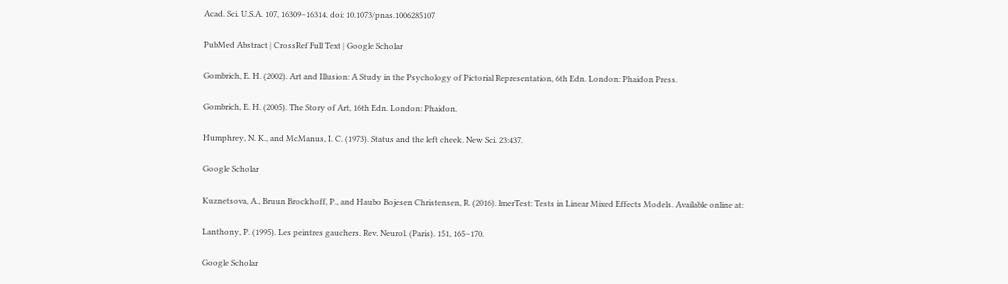Acad. Sci. U.S.A. 107, 16309–16314. doi: 10.1073/pnas.1006285107

PubMed Abstract | CrossRef Full Text | Google Scholar

Gombrich, E. H. (2002). Art and Illusion: A Study in the Psychology of Pictorial Representation, 6th Edn. London: Phaidon Press.

Gombrich, E. H. (2005). The Story of Art, 16th Edn. London: Phaidon.

Humphrey, N. K., and McManus, I. C. (1973). Status and the left cheek. New Sci. 23:437.

Google Scholar

Kuznetsova, A., Bruun Brockhoff, P., and Haubo Bojesen Christensen, R. (2016). lmerTest: Tests in Linear Mixed Effects Models. Available online at:

Lanthony, P. (1995). Les peintres gauchers. Rev. Neurol. (Paris). 151, 165–170.

Google Scholar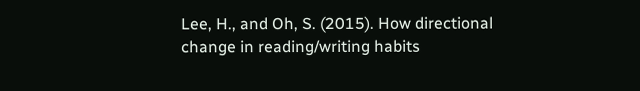Lee, H., and Oh, S. (2015). How directional change in reading/writing habits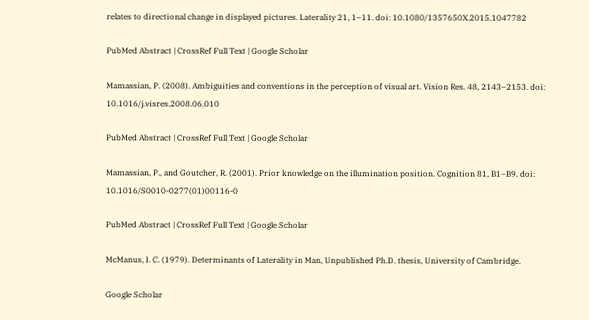relates to directional change in displayed pictures. Laterality 21, 1–11. doi: 10.1080/1357650X.2015.1047782

PubMed Abstract | CrossRef Full Text | Google Scholar

Mamassian, P. (2008). Ambiguities and conventions in the perception of visual art. Vision Res. 48, 2143–2153. doi: 10.1016/j.visres.2008.06.010

PubMed Abstract | CrossRef Full Text | Google Scholar

Mamassian, P., and Goutcher, R. (2001). Prior knowledge on the illumination position. Cognition 81, B1–B9. doi: 10.1016/S0010-0277(01)00116-0

PubMed Abstract | CrossRef Full Text | Google Scholar

McManus, I. C. (1979). Determinants of Laterality in Man, Unpublished Ph.D. thesis, University of Cambridge.

Google Scholar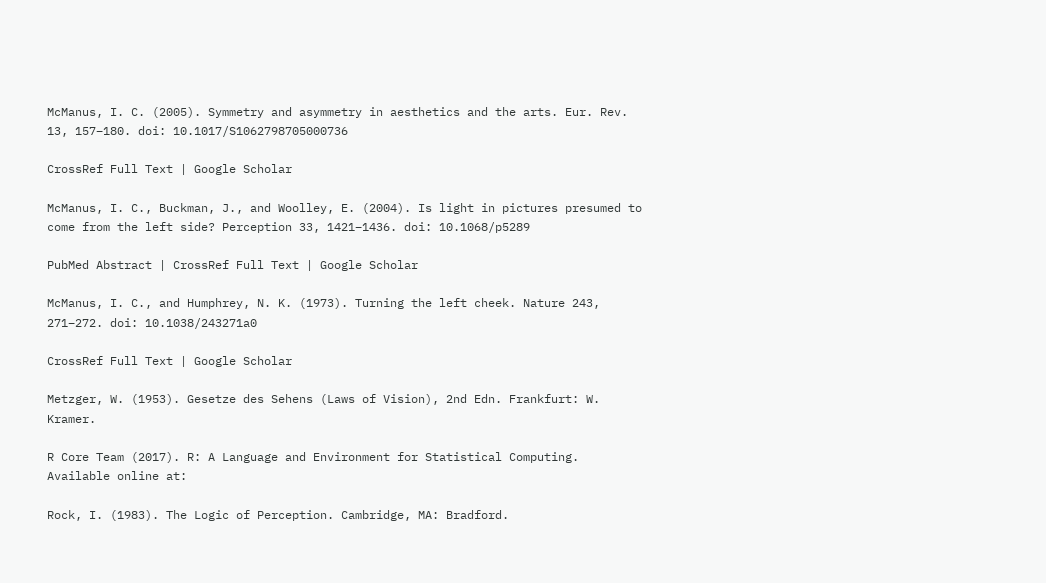McManus, I. C. (2005). Symmetry and asymmetry in aesthetics and the arts. Eur. Rev. 13, 157–180. doi: 10.1017/S1062798705000736

CrossRef Full Text | Google Scholar

McManus, I. C., Buckman, J., and Woolley, E. (2004). Is light in pictures presumed to come from the left side? Perception 33, 1421–1436. doi: 10.1068/p5289

PubMed Abstract | CrossRef Full Text | Google Scholar

McManus, I. C., and Humphrey, N. K. (1973). Turning the left cheek. Nature 243, 271–272. doi: 10.1038/243271a0

CrossRef Full Text | Google Scholar

Metzger, W. (1953). Gesetze des Sehens (Laws of Vision), 2nd Edn. Frankfurt: W. Kramer.

R Core Team (2017). R: A Language and Environment for Statistical Computing. Available online at:

Rock, I. (1983). The Logic of Perception. Cambridge, MA: Bradford.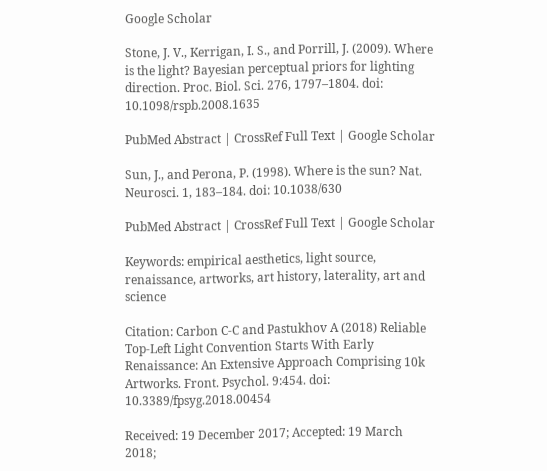Google Scholar

Stone, J. V., Kerrigan, I. S., and Porrill, J. (2009). Where is the light? Bayesian perceptual priors for lighting direction. Proc. Biol. Sci. 276, 1797–1804. doi: 10.1098/rspb.2008.1635

PubMed Abstract | CrossRef Full Text | Google Scholar

Sun, J., and Perona, P. (1998). Where is the sun? Nat. Neurosci. 1, 183–184. doi: 10.1038/630

PubMed Abstract | CrossRef Full Text | Google Scholar

Keywords: empirical aesthetics, light source, renaissance, artworks, art history, laterality, art and science

Citation: Carbon C-C and Pastukhov A (2018) Reliable Top-Left Light Convention Starts With Early Renaissance: An Extensive Approach Comprising 10k Artworks. Front. Psychol. 9:454. doi: 10.3389/fpsyg.2018.00454

Received: 19 December 2017; Accepted: 19 March 2018;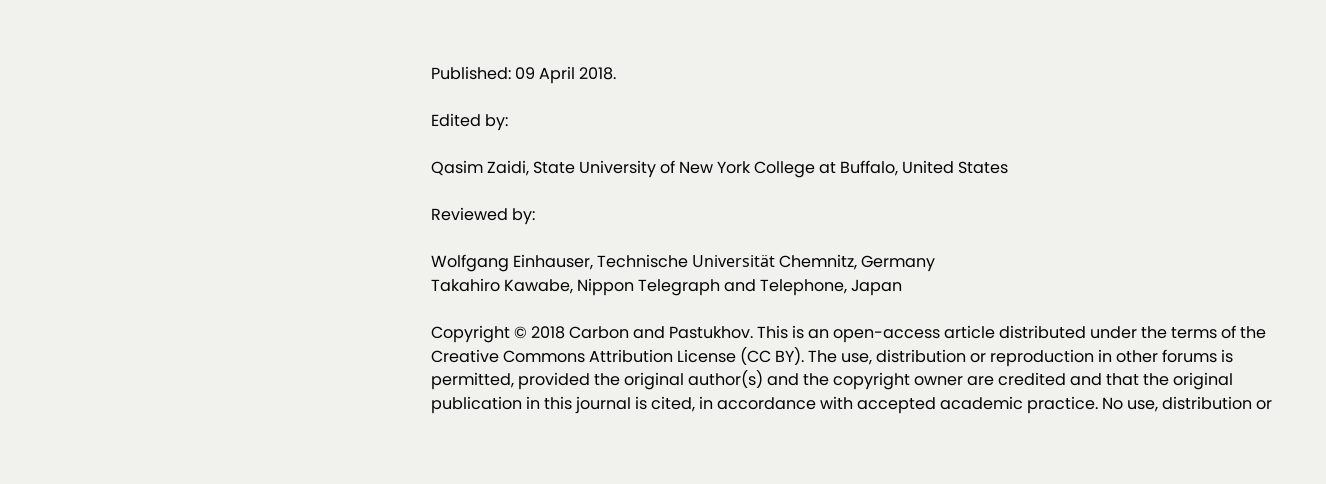Published: 09 April 2018.

Edited by:

Qasim Zaidi, State University of New York College at Buffalo, United States

Reviewed by:

Wolfgang Einhauser, Technische Universität Chemnitz, Germany
Takahiro Kawabe, Nippon Telegraph and Telephone, Japan

Copyright © 2018 Carbon and Pastukhov. This is an open-access article distributed under the terms of the Creative Commons Attribution License (CC BY). The use, distribution or reproduction in other forums is permitted, provided the original author(s) and the copyright owner are credited and that the original publication in this journal is cited, in accordance with accepted academic practice. No use, distribution or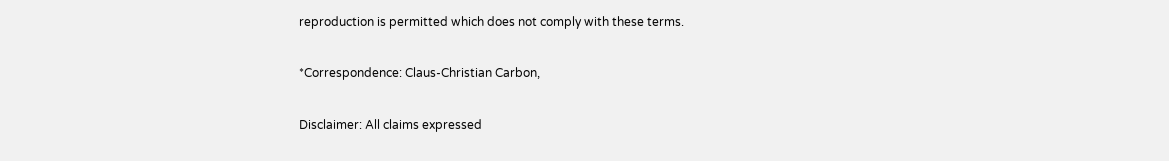reproduction is permitted which does not comply with these terms.

*Correspondence: Claus-Christian Carbon,

Disclaimer: All claims expressed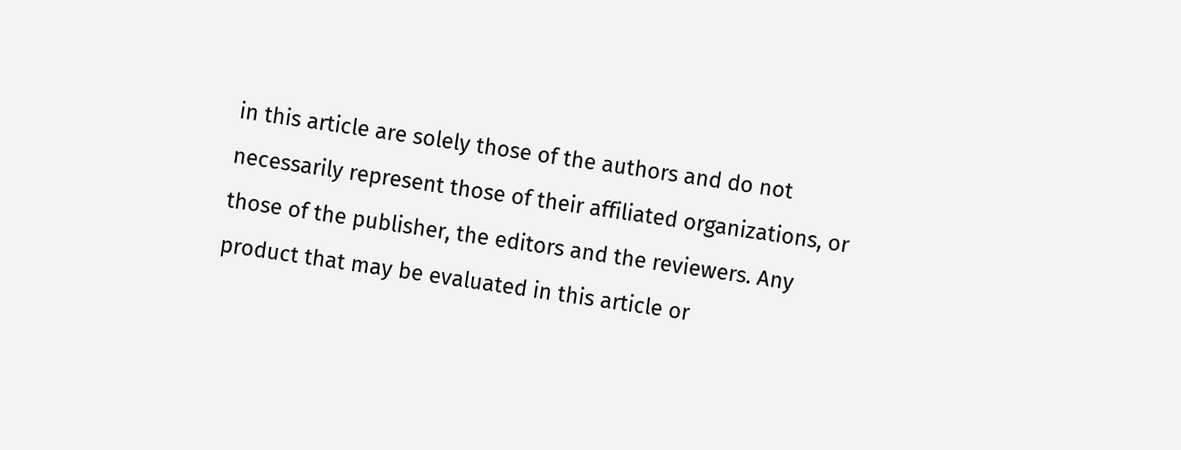in this article are solely those of the authors and do not necessarily represent those of their affiliated organizations, or those of the publisher, the editors and the reviewers. Any product that may be evaluated in this article or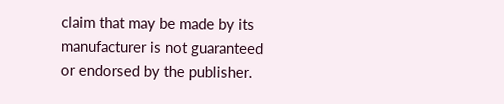claim that may be made by its manufacturer is not guaranteed or endorsed by the publisher.